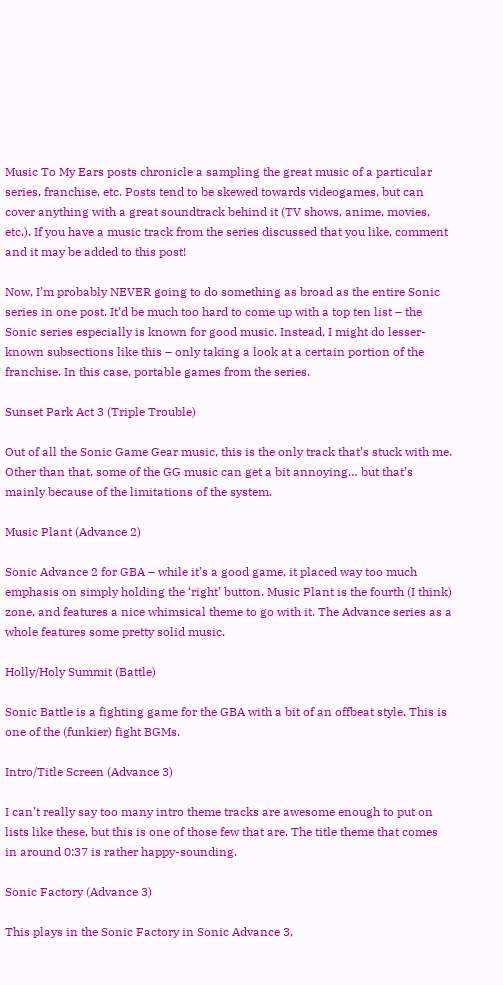Music To My Ears posts chronicle a sampling the great music of a particular series, franchise, etc. Posts tend to be skewed towards videogames, but can cover anything with a great soundtrack behind it (TV shows, anime, movies, etc.). If you have a music track from the series discussed that you like, comment and it may be added to this post!

Now, I’m probably NEVER going to do something as broad as the entire Sonic series in one post. It’d be much too hard to come up with a top ten list – the Sonic series especially is known for good music. Instead, I might do lesser-known subsections like this – only taking a look at a certain portion of the franchise. In this case, portable games from the series.

Sunset Park Act 3 (Triple Trouble)

Out of all the Sonic Game Gear music, this is the only track that’s stuck with me. Other than that, some of the GG music can get a bit annoying… but that’s mainly because of the limitations of the system.

Music Plant (Advance 2)

Sonic Advance 2 for GBA – while it’s a good game, it placed way too much emphasis on simply holding the ‘right’ button. Music Plant is the fourth (I think) zone, and features a nice whimsical theme to go with it. The Advance series as a whole features some pretty solid music.

Holly/Holy Summit (Battle)

Sonic Battle is a fighting game for the GBA with a bit of an offbeat style. This is one of the (funkier) fight BGMs.

Intro/Title Screen (Advance 3)

I can’t really say too many intro theme tracks are awesome enough to put on lists like these, but this is one of those few that are. The title theme that comes in around 0:37 is rather happy-sounding.

Sonic Factory (Advance 3)

This plays in the Sonic Factory in Sonic Advance 3,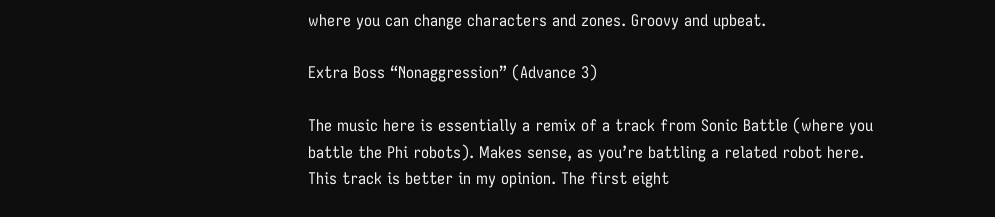where you can change characters and zones. Groovy and upbeat.

Extra Boss “Nonaggression” (Advance 3)

The music here is essentially a remix of a track from Sonic Battle (where you battle the Phi robots). Makes sense, as you’re battling a related robot here. This track is better in my opinion. The first eight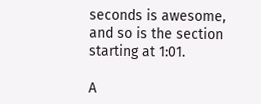seconds is awesome, and so is the section starting at 1:01.

A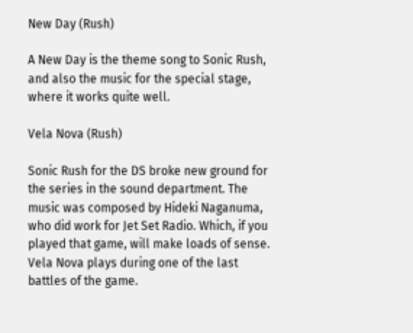New Day (Rush)

A New Day is the theme song to Sonic Rush, and also the music for the special stage, where it works quite well.

Vela Nova (Rush)

Sonic Rush for the DS broke new ground for the series in the sound department. The music was composed by Hideki Naganuma, who did work for Jet Set Radio. Which, if you played that game, will make loads of sense. Vela Nova plays during one of the last battles of the game.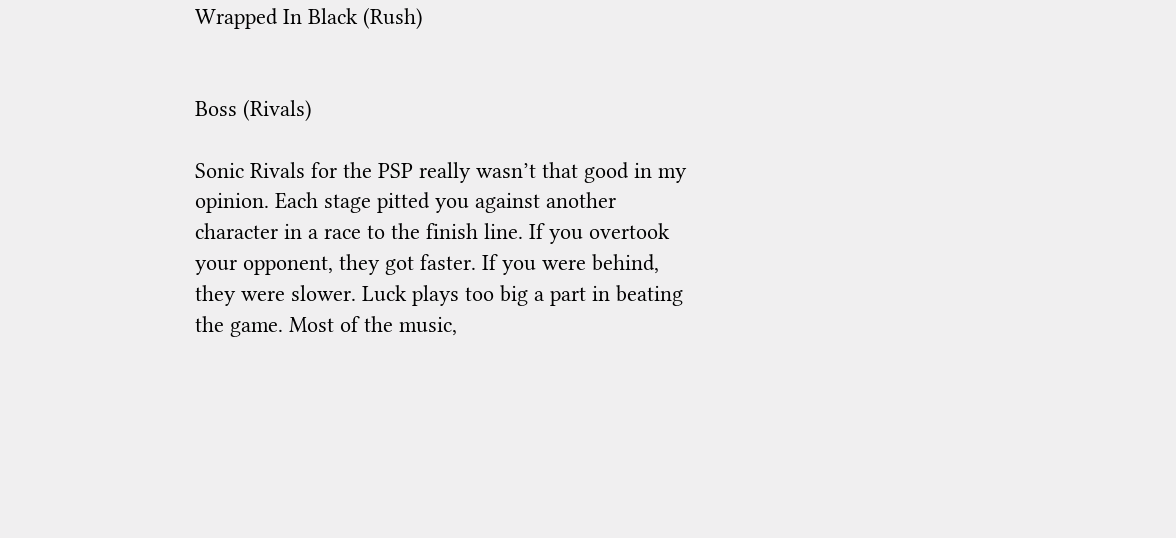Wrapped In Black (Rush)


Boss (Rivals)

Sonic Rivals for the PSP really wasn’t that good in my opinion. Each stage pitted you against another character in a race to the finish line. If you overtook your opponent, they got faster. If you were behind, they were slower. Luck plays too big a part in beating the game. Most of the music,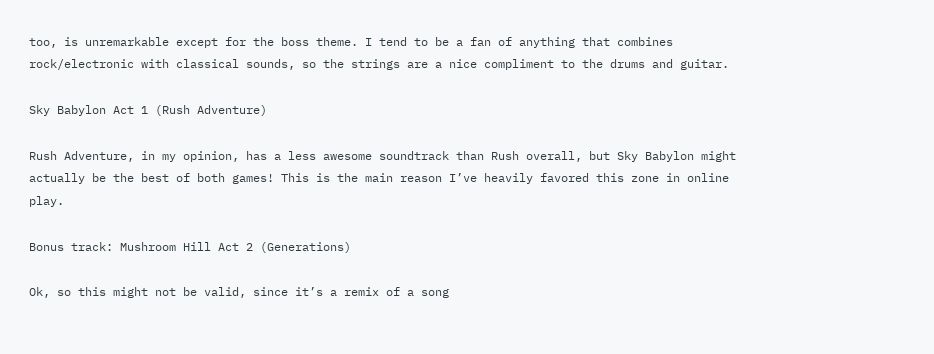too, is unremarkable except for the boss theme. I tend to be a fan of anything that combines rock/electronic with classical sounds, so the strings are a nice compliment to the drums and guitar.

Sky Babylon Act 1 (Rush Adventure)

Rush Adventure, in my opinion, has a less awesome soundtrack than Rush overall, but Sky Babylon might actually be the best of both games! This is the main reason I’ve heavily favored this zone in online play.

Bonus track: Mushroom Hill Act 2 (Generations)

Ok, so this might not be valid, since it’s a remix of a song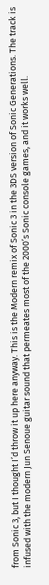from Sonic 3, but I thought I’d throw it up here anyway. This is the Modern remix of Sonic 3 in the 3DS version of Sonic Generations. The track is infused with the modern Jun Senoue guitar sound that permeates most of the 2000’s Sonic console games, and it works well.